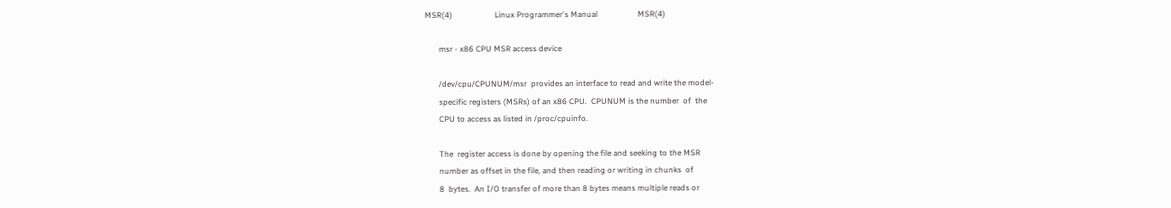MSR(4)                     Linux Programmer's Manual                    MSR(4)

       msr - x86 CPU MSR access device

       /dev/cpu/CPUNUM/msr  provides an interface to read and write the model-
       specific registers (MSRs) of an x86 CPU.  CPUNUM is the number  of  the
       CPU to access as listed in /proc/cpuinfo.

       The  register access is done by opening the file and seeking to the MSR
       number as offset in the file, and then reading or writing in chunks  of
       8  bytes.  An I/O transfer of more than 8 bytes means multiple reads or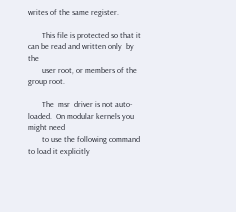writes of the same register.

       This file is protected so that it can be read and written only  by  the
       user root, or members of the group root.

       The  msr  driver is not auto-loaded.  On modular kernels you might need
       to use the following command to load it explicitly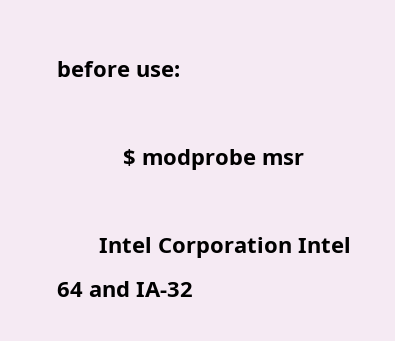before use:

           $ modprobe msr

       Intel Corporation Intel 64 and IA-32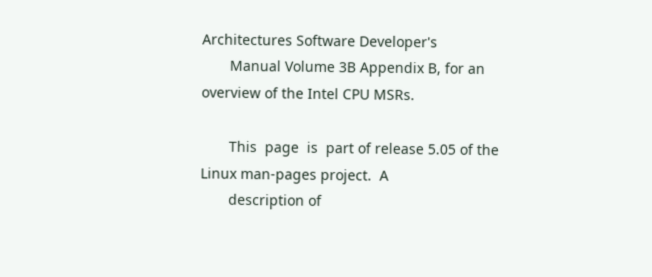Architectures Software Developer's
       Manual Volume 3B Appendix B, for an overview of the Intel CPU MSRs.

       This  page  is  part of release 5.05 of the Linux man-pages project.  A
       description of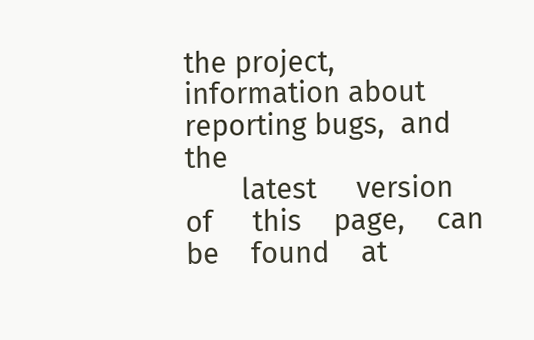the project, information about reporting bugs,  and  the
       latest     version     of     this    page,    can    be    found    at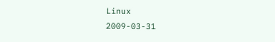Linux                             2009-03-31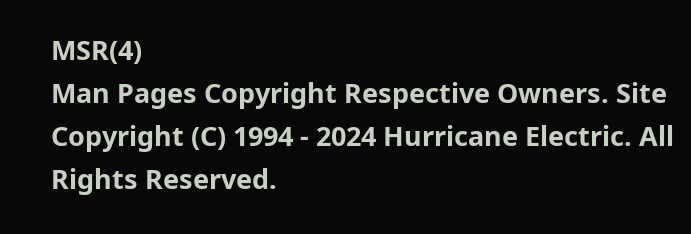MSR(4)
Man Pages Copyright Respective Owners. Site Copyright (C) 1994 - 2024 Hurricane Electric. All Rights Reserved.